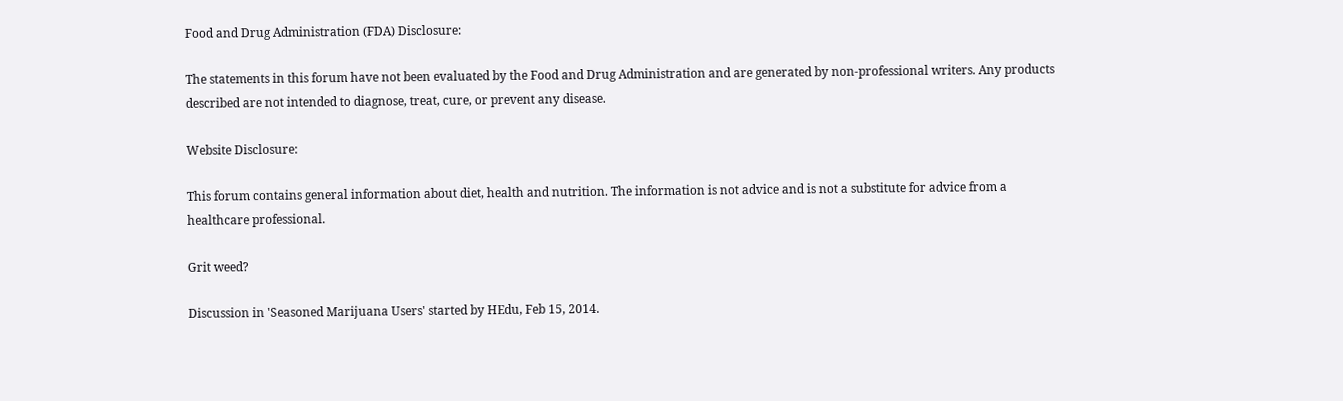Food and Drug Administration (FDA) Disclosure:

The statements in this forum have not been evaluated by the Food and Drug Administration and are generated by non-professional writers. Any products described are not intended to diagnose, treat, cure, or prevent any disease.

Website Disclosure:

This forum contains general information about diet, health and nutrition. The information is not advice and is not a substitute for advice from a healthcare professional.

Grit weed?

Discussion in 'Seasoned Marijuana Users' started by HEdu, Feb 15, 2014.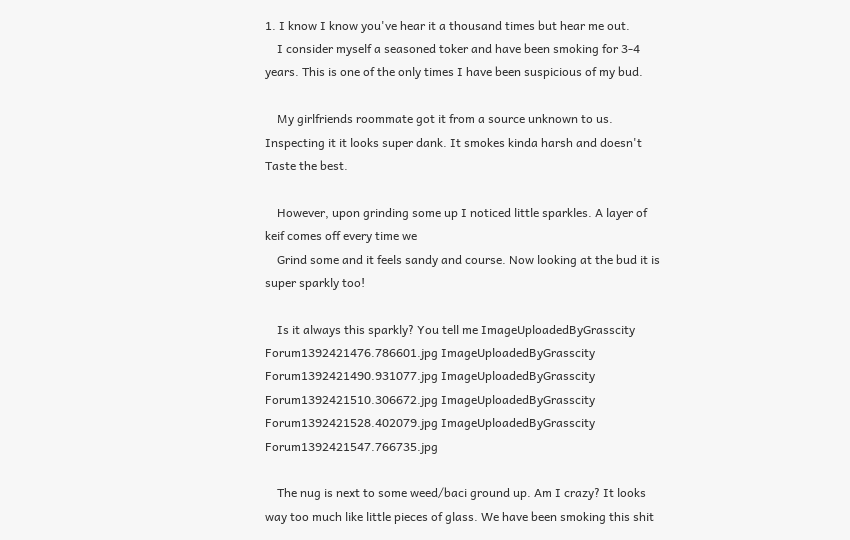1. I know I know you've hear it a thousand times but hear me out.
    I consider myself a seasoned toker and have been smoking for 3-4 years. This is one of the only times I have been suspicious of my bud.

    My girlfriends roommate got it from a source unknown to us. Inspecting it it looks super dank. It smokes kinda harsh and doesn't Taste the best.

    However, upon grinding some up I noticed little sparkles. A layer of keif comes off every time we
    Grind some and it feels sandy and course. Now looking at the bud it is super sparkly too!

    Is it always this sparkly? You tell me ImageUploadedByGrasscity Forum1392421476.786601.jpg ImageUploadedByGrasscity Forum1392421490.931077.jpg ImageUploadedByGrasscity Forum1392421510.306672.jpg ImageUploadedByGrasscity Forum1392421528.402079.jpg ImageUploadedByGrasscity Forum1392421547.766735.jpg

    The nug is next to some weed/baci ground up. Am I crazy? It looks way too much like little pieces of glass. We have been smoking this shit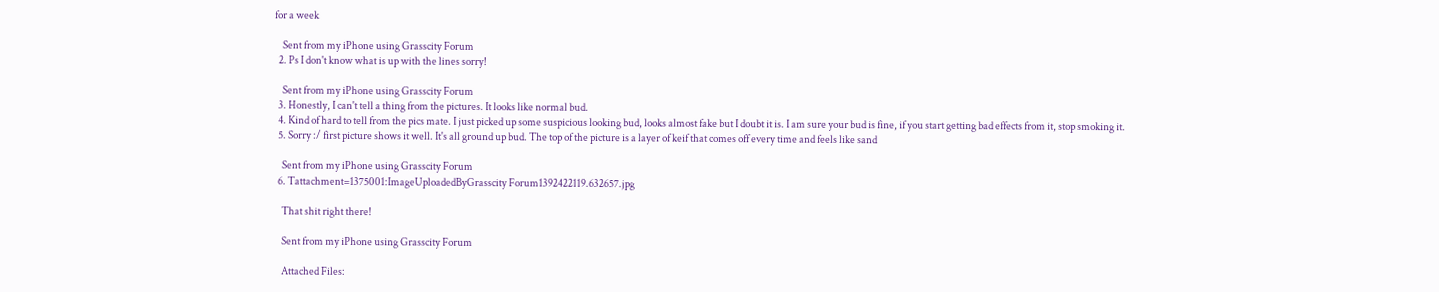for a week

    Sent from my iPhone using Grasscity Forum
  2. Ps I don't know what is up with the lines sorry!

    Sent from my iPhone using Grasscity Forum
  3. Honestly, I can't tell a thing from the pictures. It looks like normal bud.
  4. Kind of hard to tell from the pics mate. I just picked up some suspicious looking bud, looks almost fake but I doubt it is. I am sure your bud is fine, if you start getting bad effects from it, stop smoking it.
  5. Sorry :/ first picture shows it well. It's all ground up bud. The top of the picture is a layer of keif that comes off every time and feels like sand

    Sent from my iPhone using Grasscity Forum
  6. Tattachment=1375001:ImageUploadedByGrasscity Forum1392422119.632657.jpg

    That shit right there!

    Sent from my iPhone using Grasscity Forum

    Attached Files: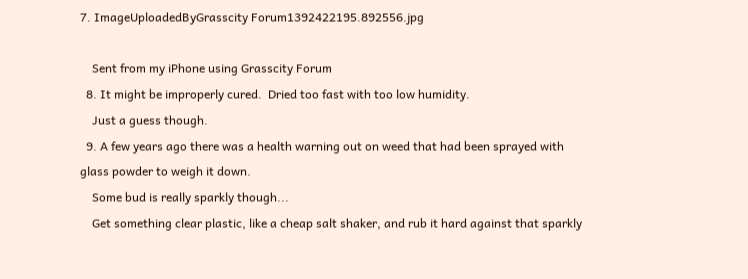7. ImageUploadedByGrasscity Forum1392422195.892556.jpg

    Sent from my iPhone using Grasscity Forum
  8. It might be improperly cured.  Dried too fast with too low humidity.
    Just a guess though.
  9. A few years ago there was a health warning out on weed that had been sprayed with glass powder to weigh it down.
    Some bud is really sparkly though...
    Get something clear plastic, like a cheap salt shaker, and rub it hard against that sparkly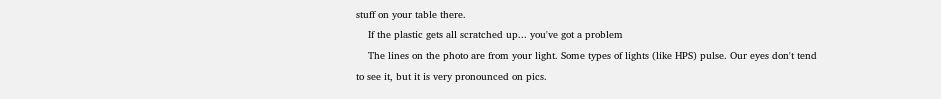stuff on your table there.
    If the plastic gets all scratched up... you've got a problem
    The lines on the photo are from your light. Some types of lights (like HPS) pulse. Our eyes don't tend to see it, but it is very pronounced on pics.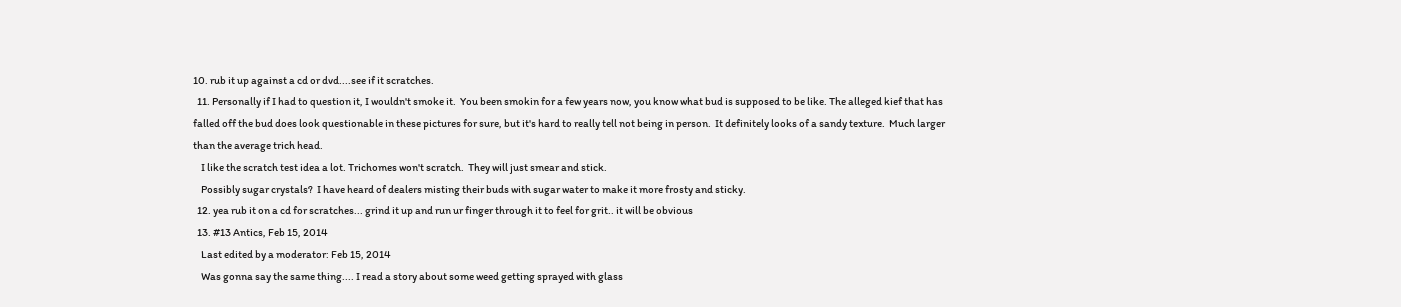10. rub it up against a cd or dvd....see if it scratches.
  11. Personally if I had to question it, I wouldn't smoke it.  You been smokin for a few years now, you know what bud is supposed to be like. The alleged kief that has falled off the bud does look questionable in these pictures for sure, but it's hard to really tell not being in person.  It definitely looks of a sandy texture.  Much larger than the average trich head.
    I like the scratch test idea a lot. Trichomes won't scratch.  They will just smear and stick.
    Possibly sugar crystals?  I have heard of dealers misting their buds with sugar water to make it more frosty and sticky.
  12. yea rub it on a cd for scratches... grind it up and run ur finger through it to feel for grit.. it will be obvious
  13. #13 Antics, Feb 15, 2014
    Last edited by a moderator: Feb 15, 2014
    Was gonna say the same thing.... I read a story about some weed getting sprayed with glass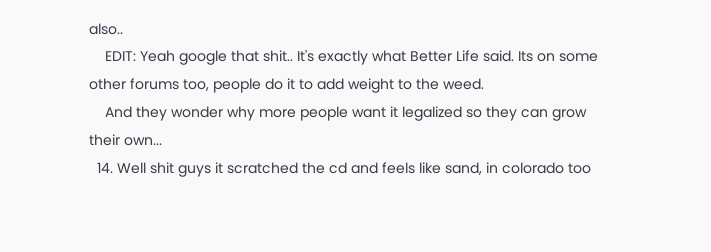also..
    EDIT: Yeah google that shit.. It's exactly what Better Life said. Its on some other forums too, people do it to add weight to the weed.
    And they wonder why more people want it legalized so they can grow their own...
  14. Well shit guys it scratched the cd and feels like sand, in colorado too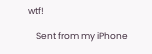wtf!

    Sent from my iPhone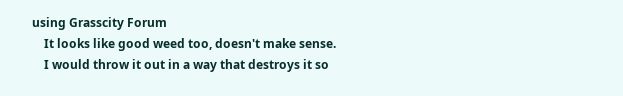using Grasscity Forum
    It looks like good weed too, doesn't make sense.
    I would throw it out in a way that destroys it so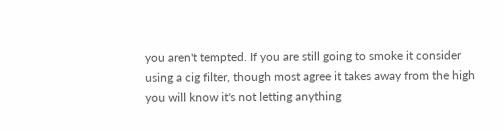you aren't tempted. If you are still going to smoke it consider using a cig filter, though most agree it takes away from the high you will know it's not letting anything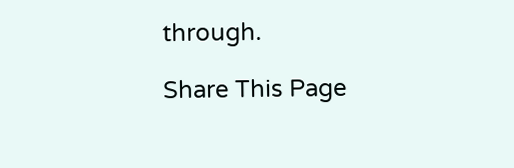through.

Share This Page